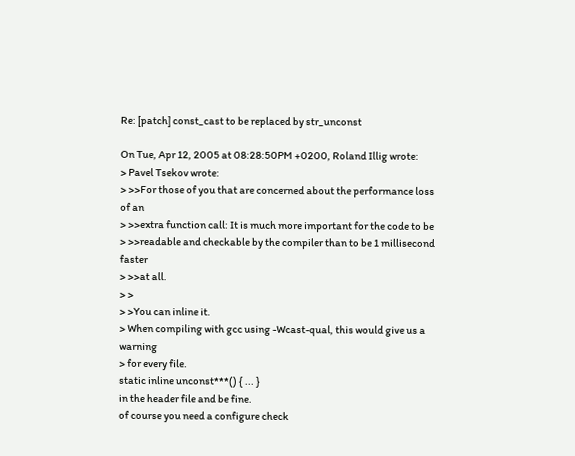Re: [patch] const_cast to be replaced by str_unconst

On Tue, Apr 12, 2005 at 08:28:50PM +0200, Roland Illig wrote:
> Pavel Tsekov wrote:
> >>For those of you that are concerned about the performance loss of an
> >>extra function call: It is much more important for the code to be
> >>readable and checkable by the compiler than to be 1 millisecond faster
> >>at all.
> >
> >You can inline it.
> When compiling with gcc using -Wcast-qual, this would give us a warning
> for every file.
static inline unconst***() { ... }
in the header file and be fine.
of course you need a configure check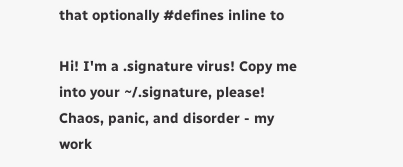that optionally #defines inline to

Hi! I'm a .signature virus! Copy me into your ~/.signature, please!
Chaos, panic, and disorder - my work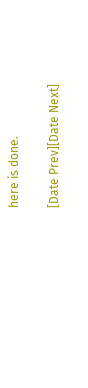here is done.

[Date Prev][Date Next]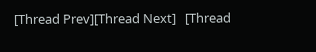[Thread Prev][Thread Next]   [Thread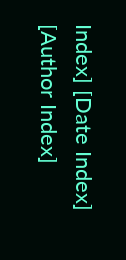Index] [Date Index] [Author Index]